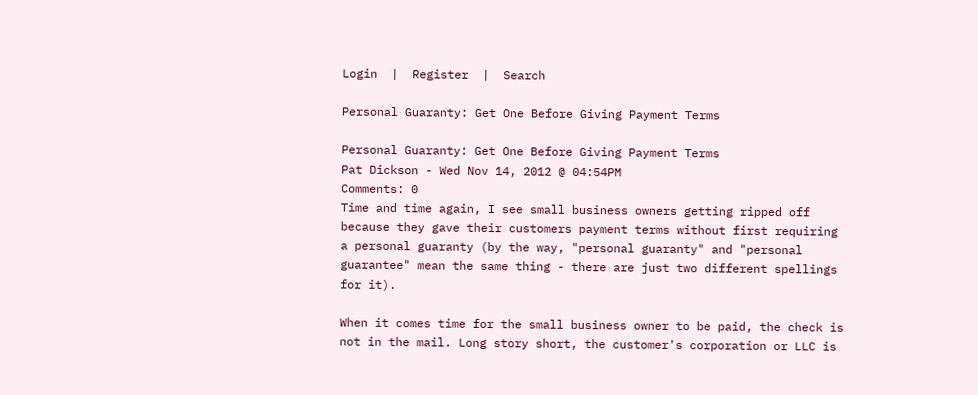Login  |  Register  |  Search

Personal Guaranty: Get One Before Giving Payment Terms

Personal Guaranty: Get One Before Giving Payment Terms
Pat Dickson - Wed Nov 14, 2012 @ 04:54PM
Comments: 0
Time and time again, I see small business owners getting ripped off because they gave their customers payment terms without first requiring a personal guaranty (by the way, "personal guaranty" and "personal guarantee" mean the same thing - there are just two different spellings for it).

When it comes time for the small business owner to be paid, the check is not in the mail. Long story short, the customer's corporation or LLC is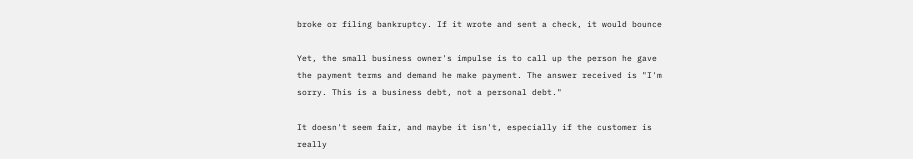broke or filing bankruptcy. If it wrote and sent a check, it would bounce

Yet, the small business owner's impulse is to call up the person he gave the payment terms and demand he make payment. The answer received is "I'm sorry. This is a business debt, not a personal debt."

It doesn't seem fair, and maybe it isn't, especially if the customer is really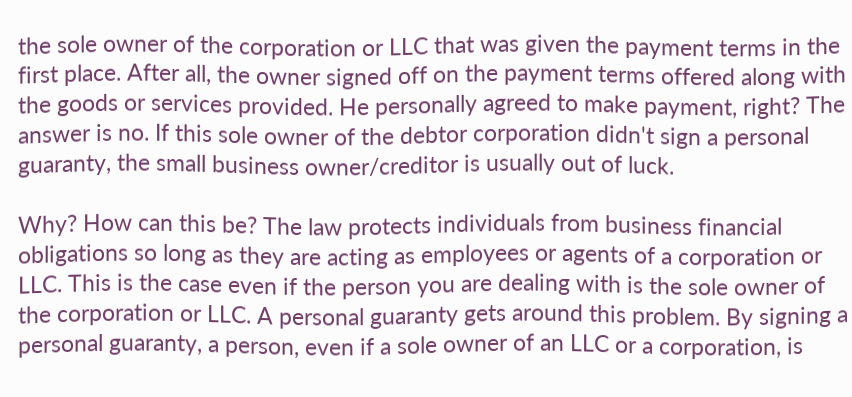the sole owner of the corporation or LLC that was given the payment terms in the first place. After all, the owner signed off on the payment terms offered along with the goods or services provided. He personally agreed to make payment, right? The answer is no. If this sole owner of the debtor corporation didn't sign a personal guaranty, the small business owner/creditor is usually out of luck.

Why? How can this be? The law protects individuals from business financial obligations so long as they are acting as employees or agents of a corporation or LLC. This is the case even if the person you are dealing with is the sole owner of the corporation or LLC. A personal guaranty gets around this problem. By signing a personal guaranty, a person, even if a sole owner of an LLC or a corporation, is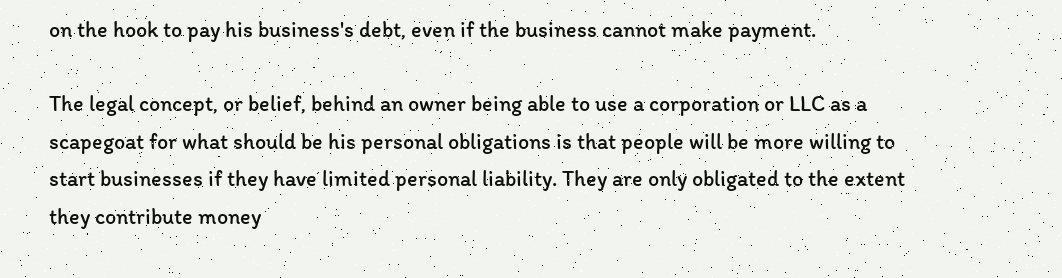on the hook to pay his business's debt, even if the business cannot make payment.

The legal concept, or belief, behind an owner being able to use a corporation or LLC as a scapegoat for what should be his personal obligations is that people will be more willing to start businesses if they have limited personal liability. They are only obligated to the extent they contribute money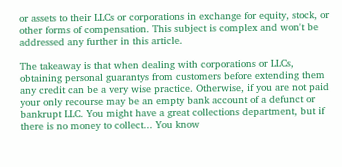or assets to their LLCs or corporations in exchange for equity, stock, or other forms of compensation. This subject is complex and won't be addressed any further in this article.

The takeaway is that when dealing with corporations or LLCs, obtaining personal guarantys from customers before extending them any credit can be a very wise practice. Otherwise, if you are not paid your only recourse may be an empty bank account of a defunct or bankrupt LLC. You might have a great collections department, but if there is no money to collect... You know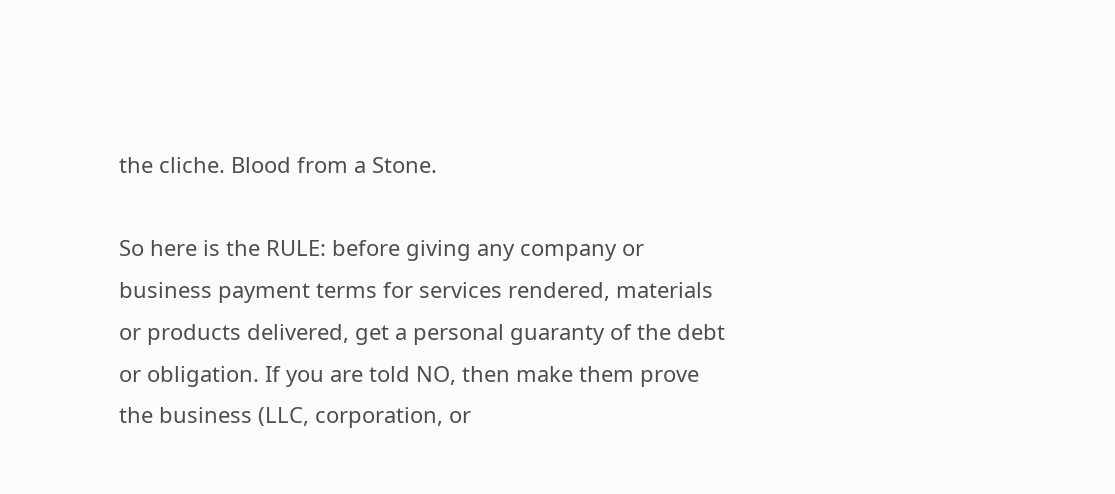the cliche. Blood from a Stone.

So here is the RULE: before giving any company or business payment terms for services rendered, materials or products delivered, get a personal guaranty of the debt or obligation. If you are told NO, then make them prove the business (LLC, corporation, or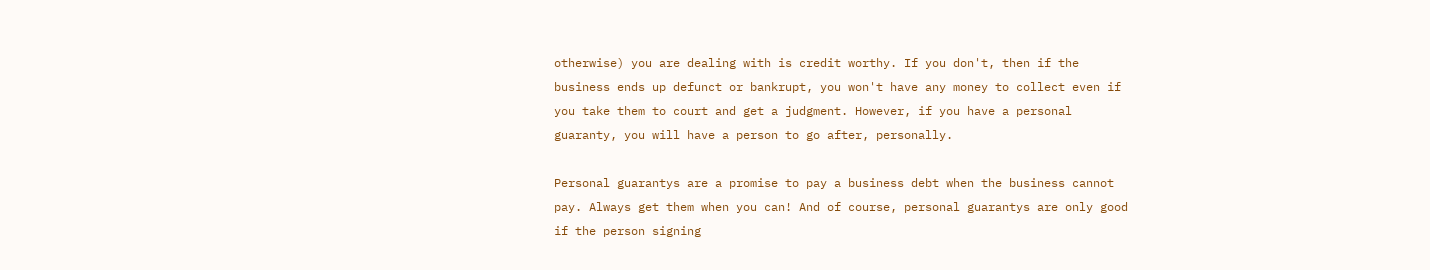otherwise) you are dealing with is credit worthy. If you don't, then if the business ends up defunct or bankrupt, you won't have any money to collect even if you take them to court and get a judgment. However, if you have a personal guaranty, you will have a person to go after, personally.

Personal guarantys are a promise to pay a business debt when the business cannot pay. Always get them when you can! And of course, personal guarantys are only good if the person signing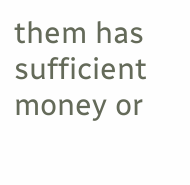them has sufficient money or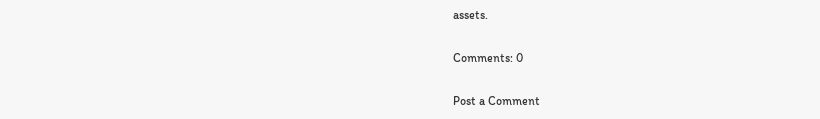assets.

Comments: 0

Post a Comment